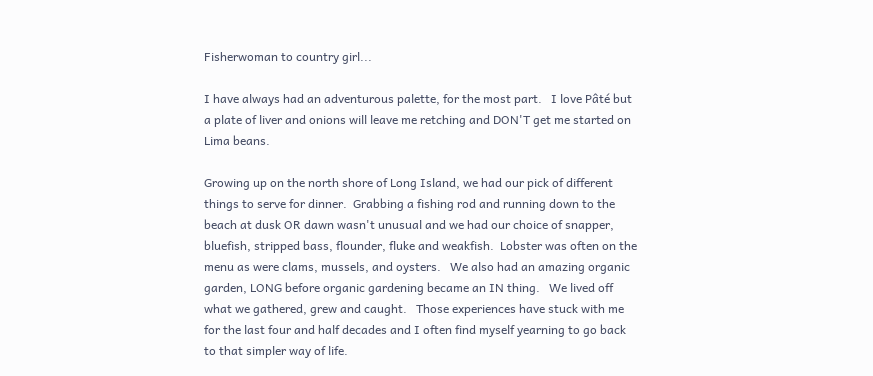Fisherwoman to country girl...

I have always had an adventurous palette, for the most part.   I love Pâté but a plate of liver and onions will leave me retching and DON'T get me started on Lima beans.

Growing up on the north shore of Long Island, we had our pick of different things to serve for dinner.  Grabbing a fishing rod and running down to the beach at dusk OR dawn wasn't unusual and we had our choice of snapper, bluefish, stripped bass, flounder, fluke and weakfish.  Lobster was often on the menu as were clams, mussels, and oysters.   We also had an amazing organic garden, LONG before organic gardening became an IN thing.   We lived off what we gathered, grew and caught.   Those experiences have stuck with me for the last four and half decades and I often find myself yearning to go back to that simpler way of life.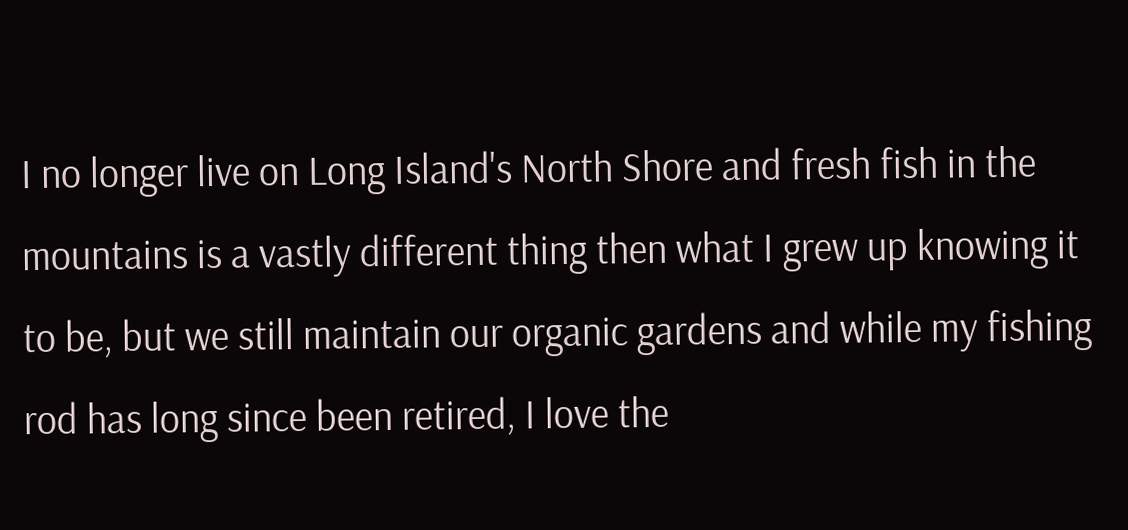I no longer live on Long Island's North Shore and fresh fish in the mountains is a vastly different thing then what I grew up knowing it to be, but we still maintain our organic gardens and while my fishing rod has long since been retired, I love the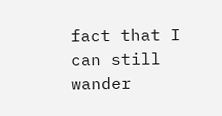fact that I can still wander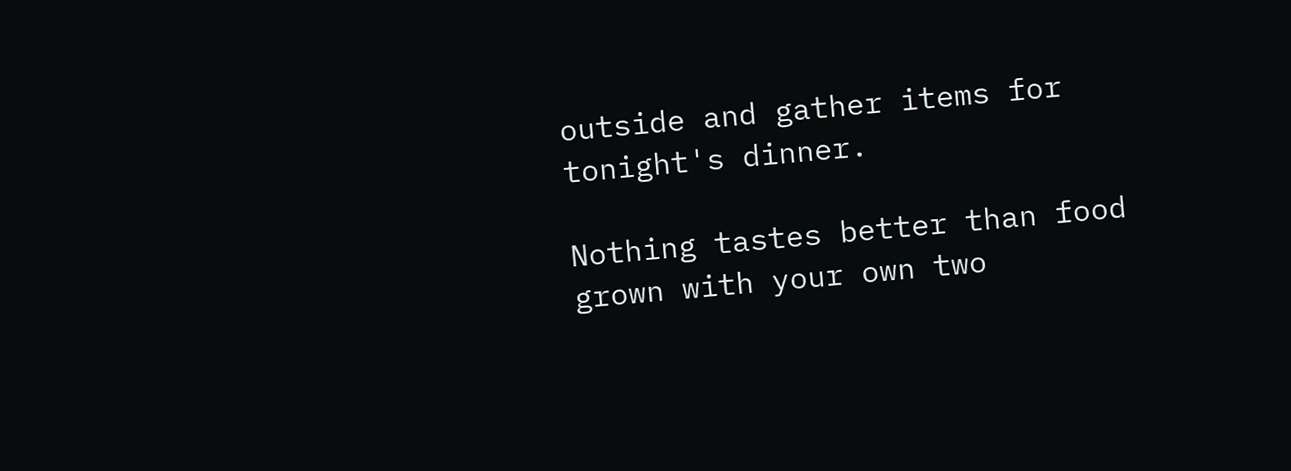outside and gather items for tonight's dinner.

Nothing tastes better than food grown with your own two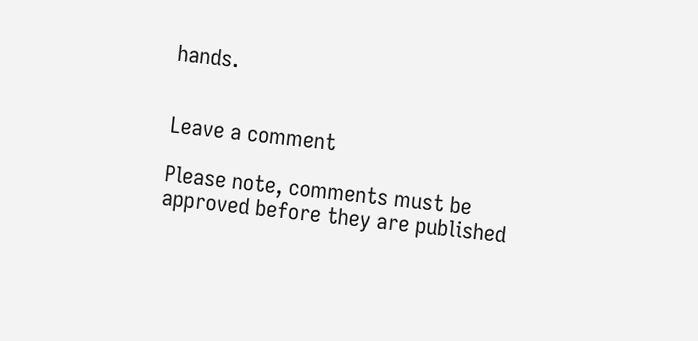hands.


Leave a comment

Please note, comments must be approved before they are published